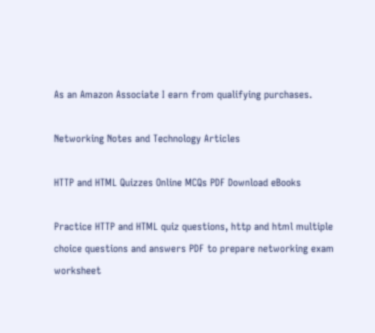As an Amazon Associate I earn from qualifying purchases.

Networking Notes and Technology Articles

HTTP and HTML Quizzes Online MCQs PDF Download eBooks

Practice HTTP and HTML quiz questions, http and html multiple choice questions and answers PDF to prepare networking exam worksheet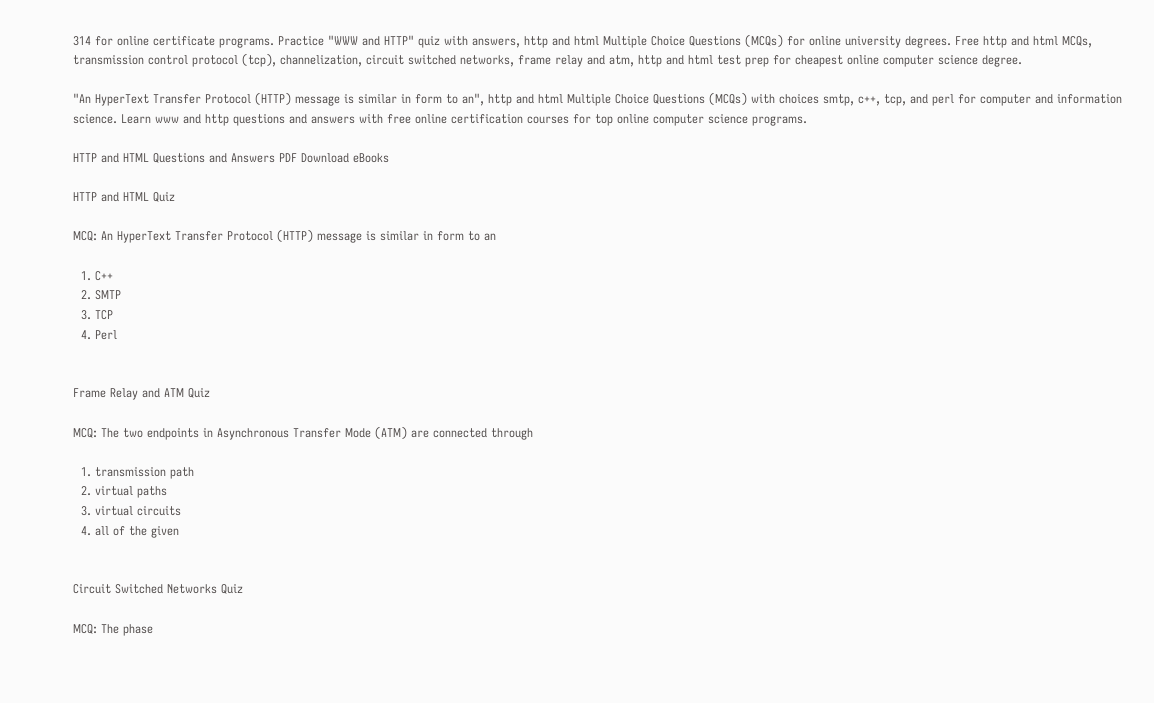314 for online certificate programs. Practice "WWW and HTTP" quiz with answers, http and html Multiple Choice Questions (MCQs) for online university degrees. Free http and html MCQs, transmission control protocol (tcp), channelization, circuit switched networks, frame relay and atm, http and html test prep for cheapest online computer science degree.

"An HyperText Transfer Protocol (HTTP) message is similar in form to an", http and html Multiple Choice Questions (MCQs) with choices smtp, c++, tcp, and perl for computer and information science. Learn www and http questions and answers with free online certification courses for top online computer science programs.

HTTP and HTML Questions and Answers PDF Download eBooks

HTTP and HTML Quiz

MCQ: An HyperText Transfer Protocol (HTTP) message is similar in form to an

  1. C++
  2. SMTP
  3. TCP
  4. Perl


Frame Relay and ATM Quiz

MCQ: The two endpoints in Asynchronous Transfer Mode (ATM) are connected through

  1. transmission path
  2. virtual paths
  3. virtual circuits
  4. all of the given


Circuit Switched Networks Quiz

MCQ: The phase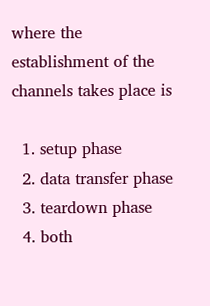where the establishment of the channels takes place is

  1. setup phase
  2. data transfer phase
  3. teardown phase
  4. both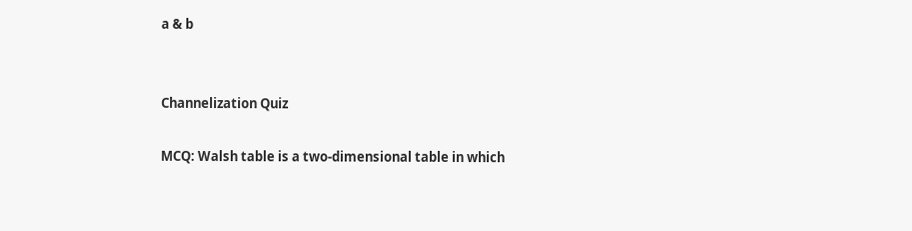a & b


Channelization Quiz

MCQ: Walsh table is a two-dimensional table in which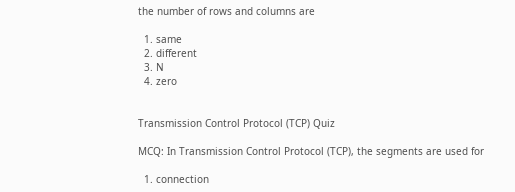the number of rows and columns are

  1. same
  2. different
  3. N
  4. zero


Transmission Control Protocol (TCP) Quiz

MCQ: In Transmission Control Protocol (TCP), the segments are used for

  1. connection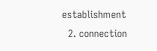establishment
  2. connection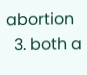abortion
  3. both a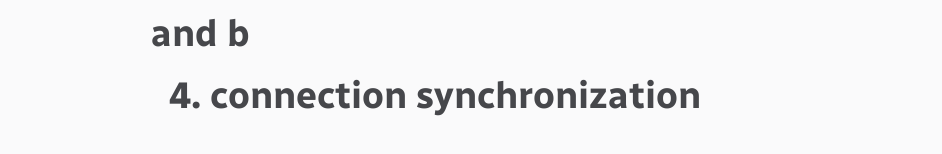and b
  4. connection synchronization